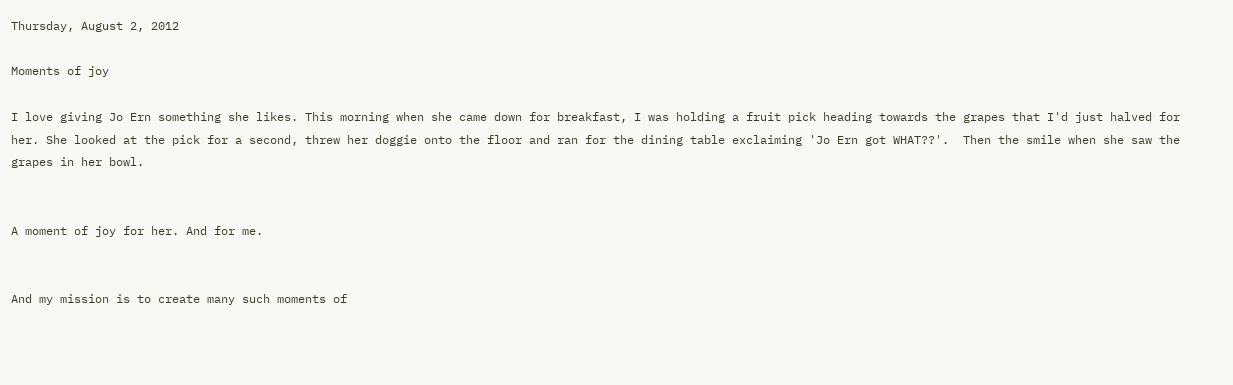Thursday, August 2, 2012

Moments of joy

I love giving Jo Ern something she likes. This morning when she came down for breakfast, I was holding a fruit pick heading towards the grapes that I'd just halved for her. She looked at the pick for a second, threw her doggie onto the floor and ran for the dining table exclaiming 'Jo Ern got WHAT??'.  Then the smile when she saw the grapes in her bowl.


A moment of joy for her. And for me.


And my mission is to create many such moments of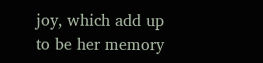joy, which add up to be her memory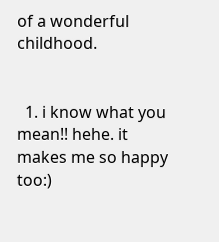of a wonderful childhood.


  1. i know what you mean!! hehe. it makes me so happy too:)